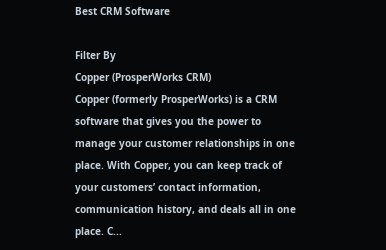Best CRM Software

Filter By
Copper (ProsperWorks CRM)
Copper (formerly ProsperWorks) is a CRM software that gives you the power to manage your customer relationships in one place. With Copper, you can keep track of your customers’ contact information, communication history, and deals all in one place. C...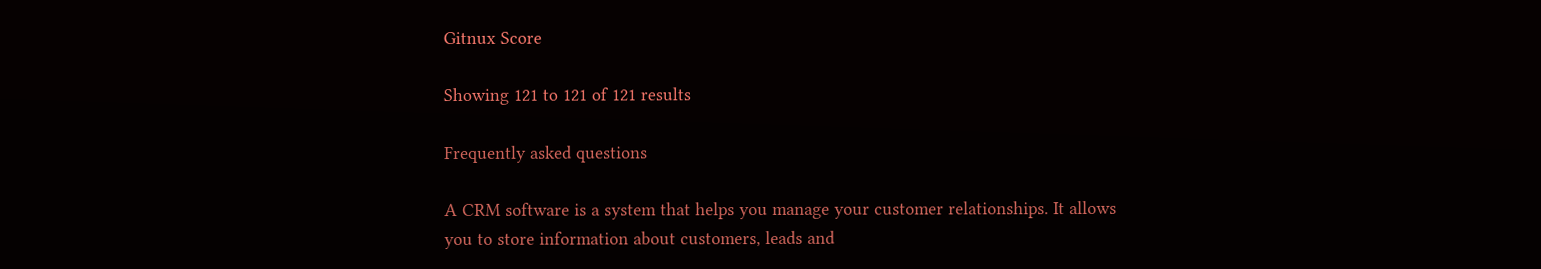Gitnux Score

Showing 121 to 121 of 121 results

Frequently asked questions

A CRM software is a system that helps you manage your customer relationships. It allows you to store information about customers, leads and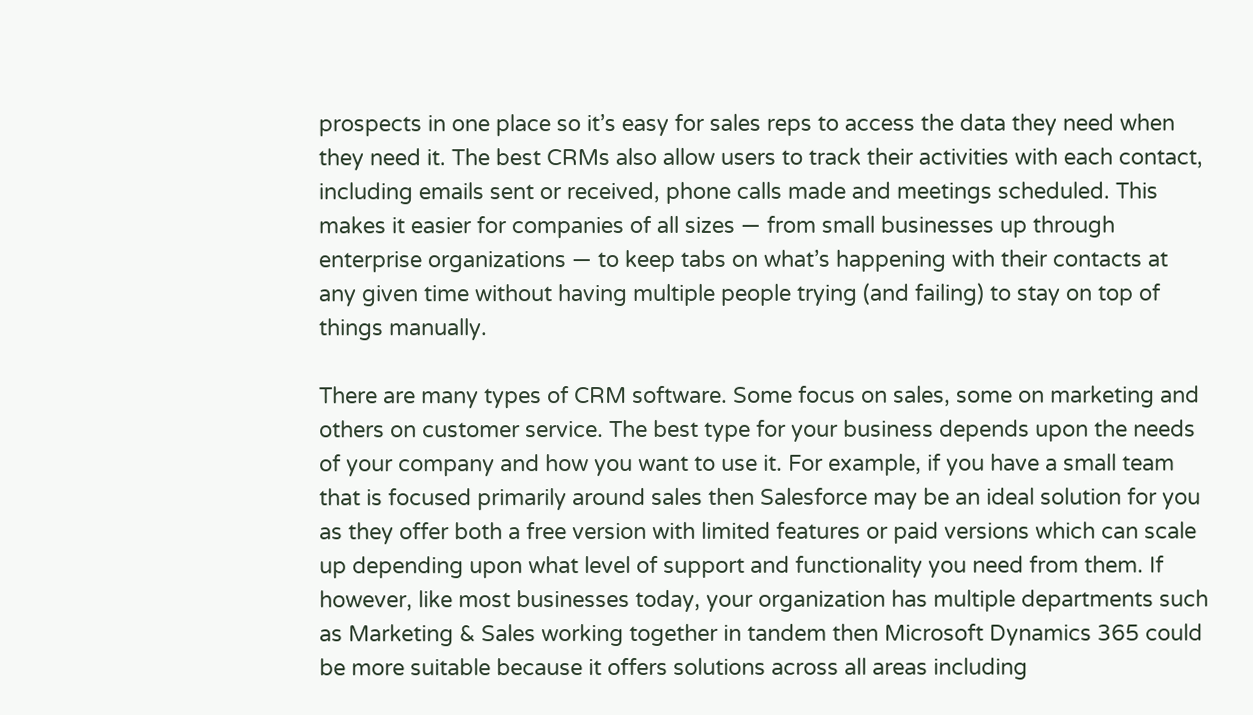prospects in one place so it’s easy for sales reps to access the data they need when they need it. The best CRMs also allow users to track their activities with each contact, including emails sent or received, phone calls made and meetings scheduled. This makes it easier for companies of all sizes — from small businesses up through enterprise organizations — to keep tabs on what’s happening with their contacts at any given time without having multiple people trying (and failing) to stay on top of things manually.

There are many types of CRM software. Some focus on sales, some on marketing and others on customer service. The best type for your business depends upon the needs of your company and how you want to use it. For example, if you have a small team that is focused primarily around sales then Salesforce may be an ideal solution for you as they offer both a free version with limited features or paid versions which can scale up depending upon what level of support and functionality you need from them. If however, like most businesses today, your organization has multiple departments such as Marketing & Sales working together in tandem then Microsoft Dynamics 365 could be more suitable because it offers solutions across all areas including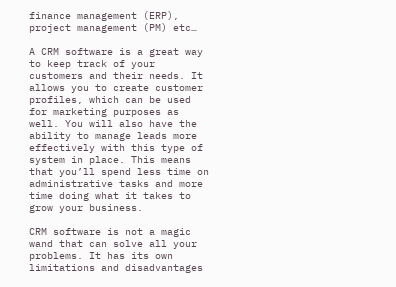finance management (ERP), project management (PM) etc…

A CRM software is a great way to keep track of your customers and their needs. It allows you to create customer profiles, which can be used for marketing purposes as well. You will also have the ability to manage leads more effectively with this type of system in place. This means that you’ll spend less time on administrative tasks and more time doing what it takes to grow your business.

CRM software is not a magic wand that can solve all your problems. It has its own limitations and disadvantages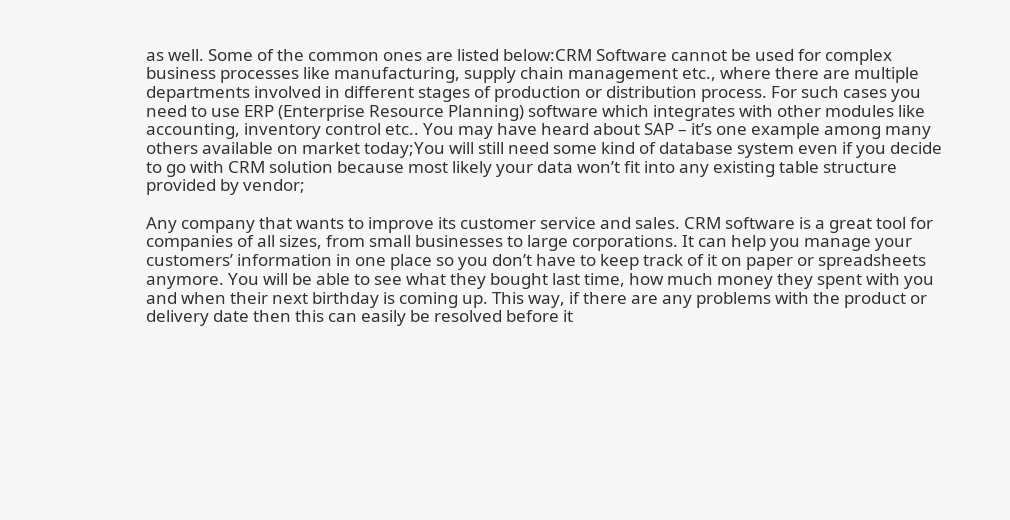as well. Some of the common ones are listed below:CRM Software cannot be used for complex business processes like manufacturing, supply chain management etc., where there are multiple departments involved in different stages of production or distribution process. For such cases you need to use ERP (Enterprise Resource Planning) software which integrates with other modules like accounting, inventory control etc.. You may have heard about SAP – it’s one example among many others available on market today;You will still need some kind of database system even if you decide to go with CRM solution because most likely your data won’t fit into any existing table structure provided by vendor;

Any company that wants to improve its customer service and sales. CRM software is a great tool for companies of all sizes, from small businesses to large corporations. It can help you manage your customers’ information in one place so you don’t have to keep track of it on paper or spreadsheets anymore. You will be able to see what they bought last time, how much money they spent with you and when their next birthday is coming up. This way, if there are any problems with the product or delivery date then this can easily be resolved before it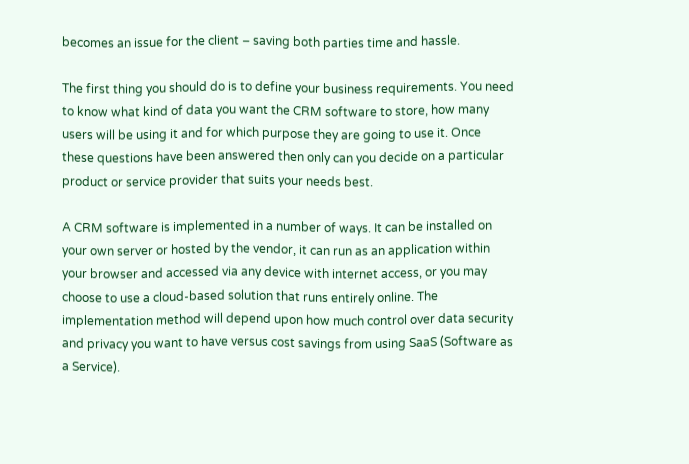becomes an issue for the client – saving both parties time and hassle.

The first thing you should do is to define your business requirements. You need to know what kind of data you want the CRM software to store, how many users will be using it and for which purpose they are going to use it. Once these questions have been answered then only can you decide on a particular product or service provider that suits your needs best.

A CRM software is implemented in a number of ways. It can be installed on your own server or hosted by the vendor, it can run as an application within your browser and accessed via any device with internet access, or you may choose to use a cloud-based solution that runs entirely online. The implementation method will depend upon how much control over data security and privacy you want to have versus cost savings from using SaaS (Software as a Service).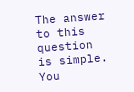The answer to this question is simple. You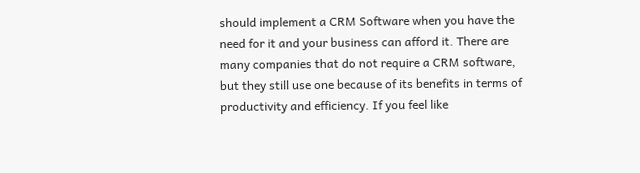should implement a CRM Software when you have the need for it and your business can afford it. There are many companies that do not require a CRM software, but they still use one because of its benefits in terms of productivity and efficiency. If you feel like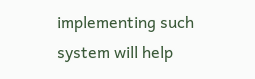implementing such system will help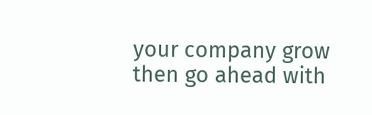your company grow then go ahead with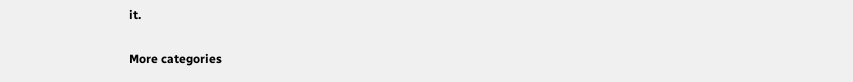it.

More categories